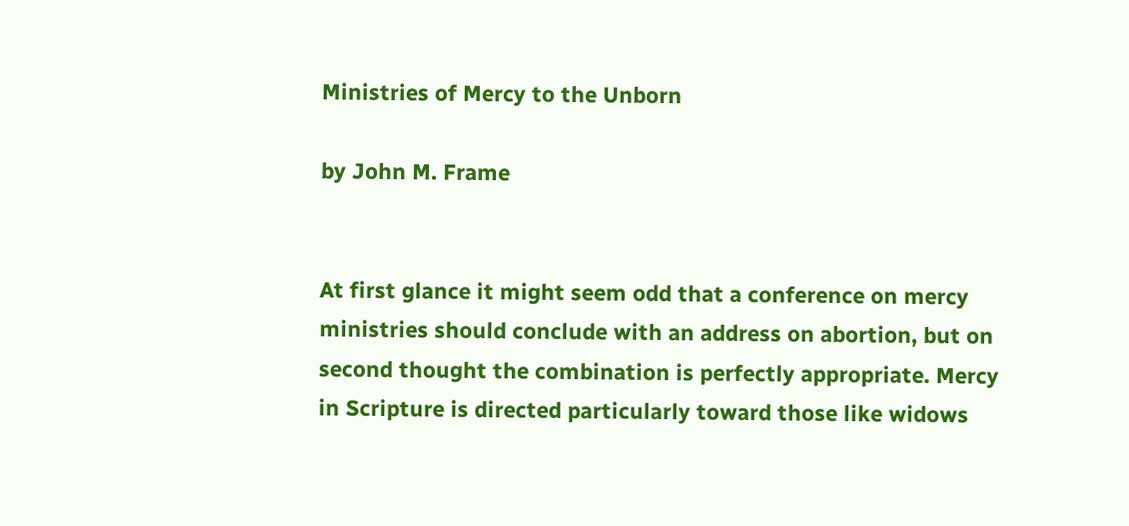Ministries of Mercy to the Unborn

by John M. Frame


At first glance it might seem odd that a conference on mercy ministries should conclude with an address on abortion, but on second thought the combination is perfectly appropriate. Mercy in Scripture is directed particularly toward those like widows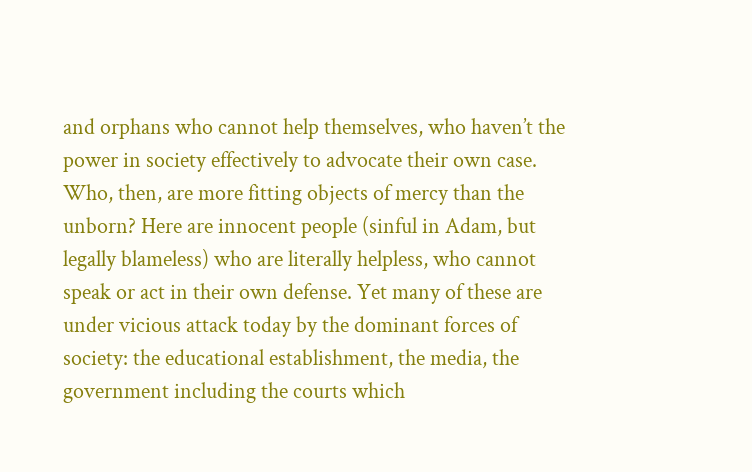and orphans who cannot help themselves, who haven’t the power in society effectively to advocate their own case. Who, then, are more fitting objects of mercy than the unborn? Here are innocent people (sinful in Adam, but legally blameless) who are literally helpless, who cannot speak or act in their own defense. Yet many of these are under vicious attack today by the dominant forces of society: the educational establishment, the media, the government including the courts which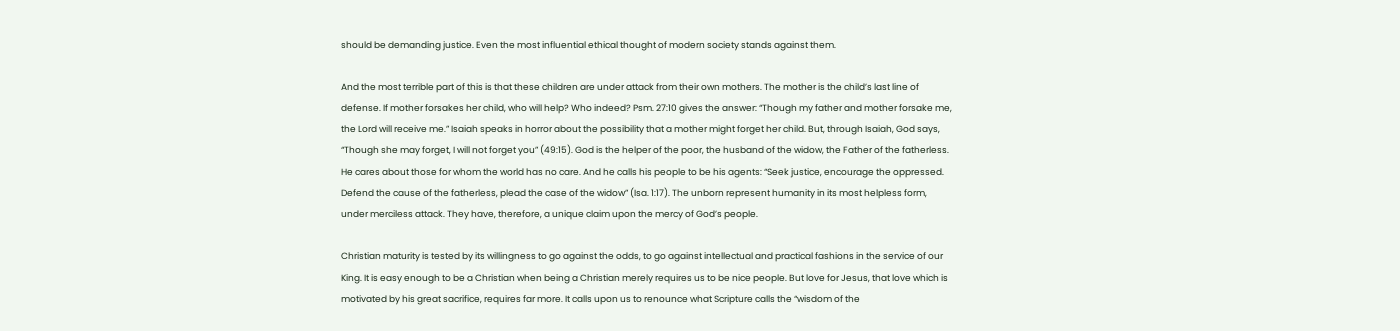should be demanding justice. Even the most influential ethical thought of modern society stands against them.

And the most terrible part of this is that these children are under attack from their own mothers. The mother is the child’s last line of defense. If mother forsakes her child, who will help? Who indeed? Psm. 27:10 gives the answer: “Though my father and mother forsake me, the Lord will receive me.” Isaiah speaks in horror about the possibility that a mother might forget her child. But, through Isaiah, God says, “Though she may forget, I will not forget you” (49:15). God is the helper of the poor, the husband of the widow, the Father of the fatherless. He cares about those for whom the world has no care. And he calls his people to be his agents: “Seek justice, encourage the oppressed. Defend the cause of the fatherless, plead the case of the widow” (Isa. 1:17). The unborn represent humanity in its most helpless form, under merciless attack. They have, therefore, a unique claim upon the mercy of God’s people.

Christian maturity is tested by its willingness to go against the odds, to go against intellectual and practical fashions in the service of our King. It is easy enough to be a Christian when being a Christian merely requires us to be nice people. But love for Jesus, that love which is motivated by his great sacrifice, requires far more. It calls upon us to renounce what Scripture calls the “wisdom of the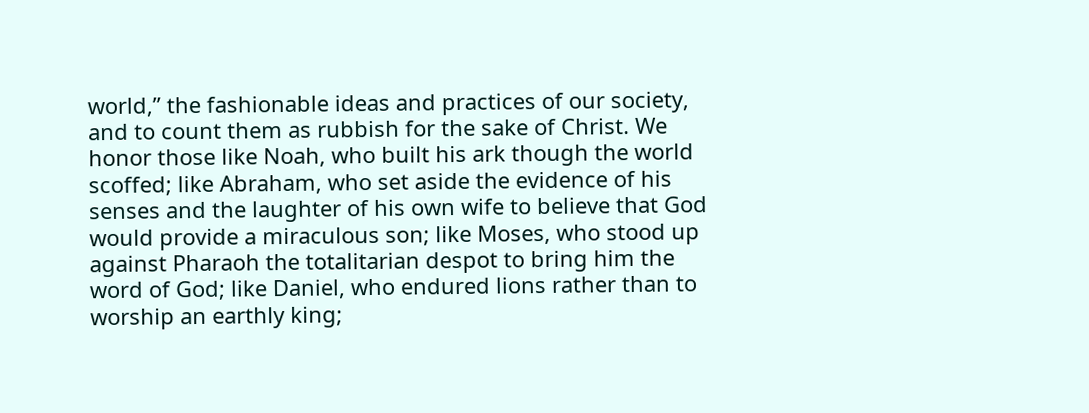world,” the fashionable ideas and practices of our society, and to count them as rubbish for the sake of Christ. We honor those like Noah, who built his ark though the world scoffed; like Abraham, who set aside the evidence of his senses and the laughter of his own wife to believe that God would provide a miraculous son; like Moses, who stood up against Pharaoh the totalitarian despot to bring him the word of God; like Daniel, who endured lions rather than to worship an earthly king;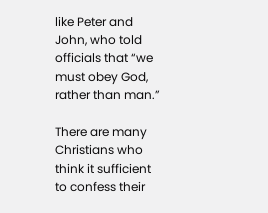like Peter and John, who told officials that “we must obey God, rather than man.”

There are many Christians who think it sufficient to confess their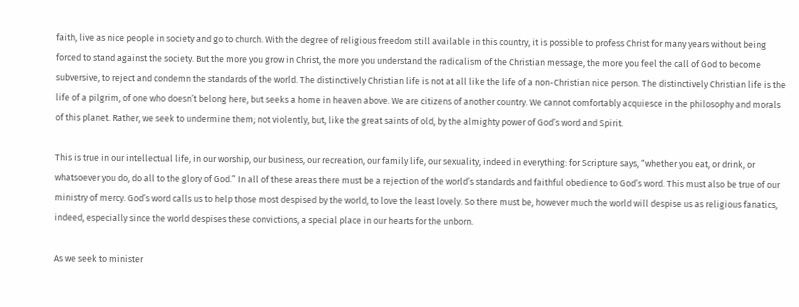faith, live as nice people in society and go to church. With the degree of religious freedom still available in this country, it is possible to profess Christ for many years without being forced to stand against the society. But the more you grow in Christ, the more you understand the radicalism of the Christian message, the more you feel the call of God to become subversive, to reject and condemn the standards of the world. The distinctively Christian life is not at all like the life of a non-Christian nice person. The distinctively Christian life is the life of a pilgrim, of one who doesn’t belong here, but seeks a home in heaven above. We are citizens of another country. We cannot comfortably acquiesce in the philosophy and morals of this planet. Rather, we seek to undermine them; not violently, but, like the great saints of old, by the almighty power of God’s word and Spirit.

This is true in our intellectual life, in our worship, our business, our recreation, our family life, our sexuality, indeed in everything: for Scripture says, “whether you eat, or drink, or whatsoever you do, do all to the glory of God.” In all of these areas there must be a rejection of the world’s standards and faithful obedience to God’s word. This must also be true of our ministry of mercy. God’s word calls us to help those most despised by the world, to love the least lovely. So there must be, however much the world will despise us as religious fanatics, indeed, especially since the world despises these convictions, a special place in our hearts for the unborn.

As we seek to minister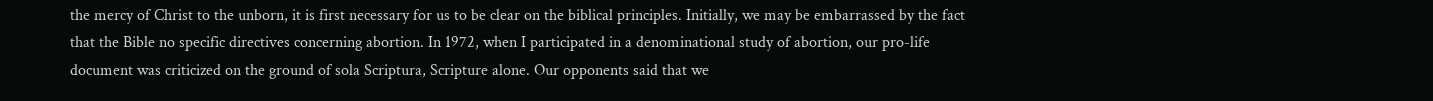the mercy of Christ to the unborn, it is first necessary for us to be clear on the biblical principles. Initially, we may be embarrassed by the fact that the Bible no specific directives concerning abortion. In 1972, when I participated in a denominational study of abortion, our pro-life document was criticized on the ground of sola Scriptura, Scripture alone. Our opponents said that we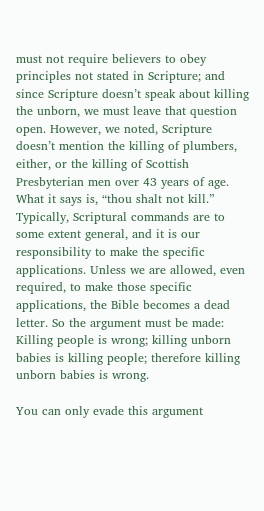must not require believers to obey principles not stated in Scripture; and since Scripture doesn’t speak about killing the unborn, we must leave that question open. However, we noted, Scripture doesn’t mention the killing of plumbers, either, or the killing of Scottish Presbyterian men over 43 years of age. What it says is, “thou shalt not kill.” Typically, Scriptural commands are to some extent general, and it is our responsibility to make the specific applications. Unless we are allowed, even required, to make those specific applications, the Bible becomes a dead letter. So the argument must be made: Killing people is wrong; killing unborn babies is killing people; therefore killing unborn babies is wrong.

You can only evade this argument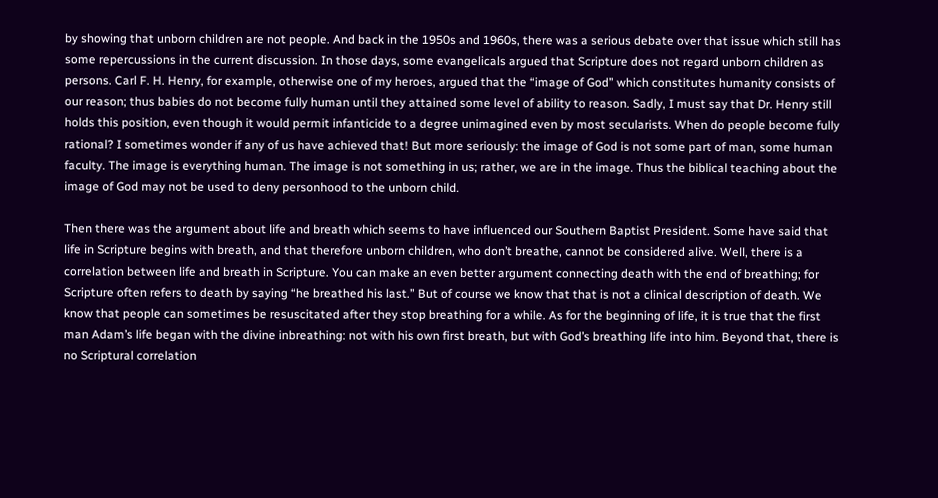by showing that unborn children are not people. And back in the 1950s and 1960s, there was a serious debate over that issue which still has some repercussions in the current discussion. In those days, some evangelicals argued that Scripture does not regard unborn children as persons. Carl F. H. Henry, for example, otherwise one of my heroes, argued that the “image of God” which constitutes humanity consists of our reason; thus babies do not become fully human until they attained some level of ability to reason. Sadly, I must say that Dr. Henry still holds this position, even though it would permit infanticide to a degree unimagined even by most secularists. When do people become fully rational? I sometimes wonder if any of us have achieved that! But more seriously: the image of God is not some part of man, some human faculty. The image is everything human. The image is not something in us; rather, we are in the image. Thus the biblical teaching about the image of God may not be used to deny personhood to the unborn child.

Then there was the argument about life and breath which seems to have influenced our Southern Baptist President. Some have said that life in Scripture begins with breath, and that therefore unborn children, who don’t breathe, cannot be considered alive. Well, there is a correlation between life and breath in Scripture. You can make an even better argument connecting death with the end of breathing; for Scripture often refers to death by saying “he breathed his last.” But of course we know that that is not a clinical description of death. We know that people can sometimes be resuscitated after they stop breathing for a while. As for the beginning of life, it is true that the first man Adam’s life began with the divine inbreathing: not with his own first breath, but with God’s breathing life into him. Beyond that, there is no Scriptural correlation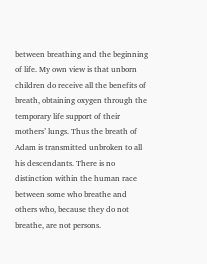between breathing and the beginning of life. My own view is that unborn children do receive all the benefits of breath, obtaining oxygen through the temporary life support of their mothers’ lungs. Thus the breath of Adam is transmitted unbroken to all his descendants. There is no distinction within the human race between some who breathe and others who, because they do not breathe, are not persons.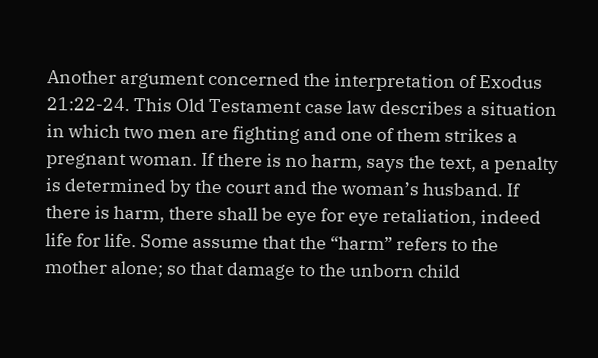Another argument concerned the interpretation of Exodus 21:22-24. This Old Testament case law describes a situation in which two men are fighting and one of them strikes a pregnant woman. If there is no harm, says the text, a penalty is determined by the court and the woman’s husband. If there is harm, there shall be eye for eye retaliation, indeed life for life. Some assume that the “harm” refers to the mother alone; so that damage to the unborn child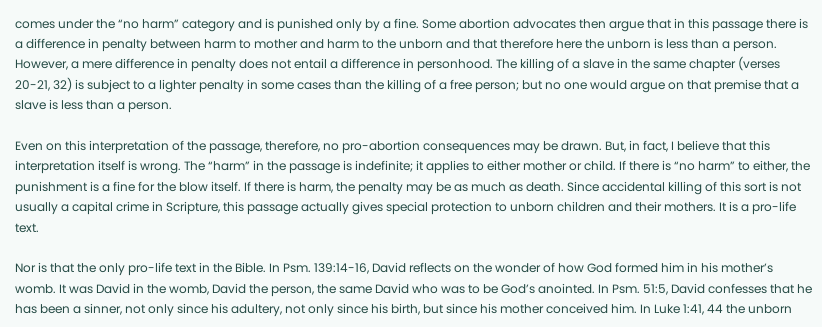comes under the “no harm” category and is punished only by a fine. Some abortion advocates then argue that in this passage there is a difference in penalty between harm to mother and harm to the unborn and that therefore here the unborn is less than a person. However, a mere difference in penalty does not entail a difference in personhood. The killing of a slave in the same chapter (verses 20-21, 32) is subject to a lighter penalty in some cases than the killing of a free person; but no one would argue on that premise that a slave is less than a person.

Even on this interpretation of the passage, therefore, no pro-abortion consequences may be drawn. But, in fact, I believe that this interpretation itself is wrong. The “harm” in the passage is indefinite; it applies to either mother or child. If there is “no harm” to either, the punishment is a fine for the blow itself. If there is harm, the penalty may be as much as death. Since accidental killing of this sort is not usually a capital crime in Scripture, this passage actually gives special protection to unborn children and their mothers. It is a pro-life text.

Nor is that the only pro-life text in the Bible. In Psm. 139:14-16, David reflects on the wonder of how God formed him in his mother’s womb. It was David in the womb, David the person, the same David who was to be God’s anointed. In Psm. 51:5, David confesses that he has been a sinner, not only since his adultery, not only since his birth, but since his mother conceived him. In Luke 1:41, 44 the unborn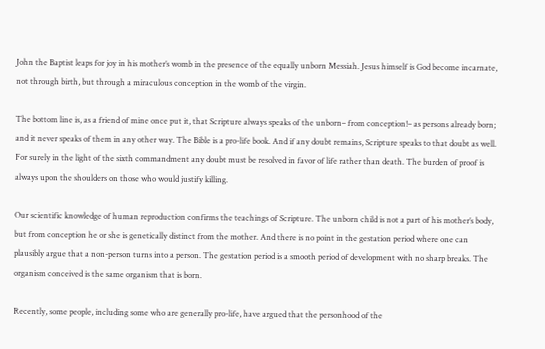John the Baptist leaps for joy in his mother’s womb in the presence of the equally unborn Messiah. Jesus himself is God become incarnate, not through birth, but through a miraculous conception in the womb of the virgin.

The bottom line is, as a friend of mine once put it, that Scripture always speaks of the unborn– from conception!– as persons already born; and it never speaks of them in any other way. The Bible is a pro-life book. And if any doubt remains, Scripture speaks to that doubt as well. For surely in the light of the sixth commandment any doubt must be resolved in favor of life rather than death. The burden of proof is always upon the shoulders on those who would justify killing.

Our scientific knowledge of human reproduction confirms the teachings of Scripture. The unborn child is not a part of his mother’s body, but from conception he or she is genetically distinct from the mother. And there is no point in the gestation period where one can plausibly argue that a non-person turns into a person. The gestation period is a smooth period of development with no sharp breaks. The organism conceived is the same organism that is born.

Recently, some people, including some who are generally pro-life, have argued that the personhood of the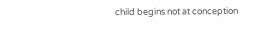child begins not at conception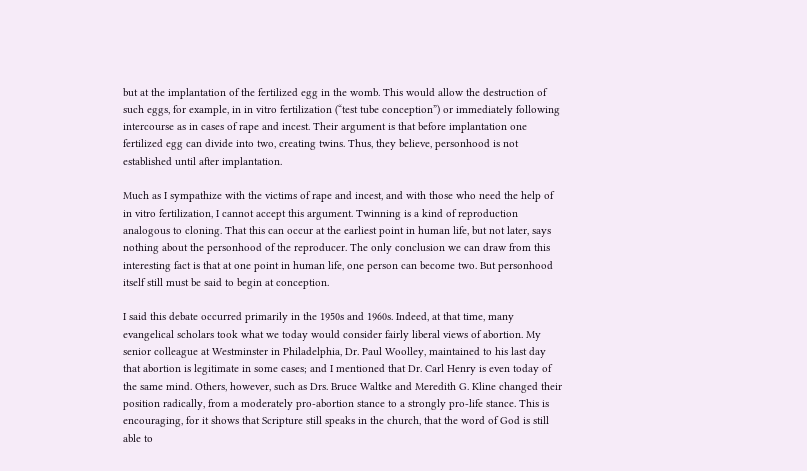but at the implantation of the fertilized egg in the womb. This would allow the destruction of such eggs, for example, in in vitro fertilization (“test tube conception”) or immediately following intercourse as in cases of rape and incest. Their argument is that before implantation one fertilized egg can divide into two, creating twins. Thus, they believe, personhood is not established until after implantation.

Much as I sympathize with the victims of rape and incest, and with those who need the help of in vitro fertilization, I cannot accept this argument. Twinning is a kind of reproduction analogous to cloning. That this can occur at the earliest point in human life, but not later, says nothing about the personhood of the reproducer. The only conclusion we can draw from this interesting fact is that at one point in human life, one person can become two. But personhood itself still must be said to begin at conception.

I said this debate occurred primarily in the 1950s and 1960s. Indeed, at that time, many evangelical scholars took what we today would consider fairly liberal views of abortion. My senior colleague at Westminster in Philadelphia, Dr. Paul Woolley, maintained to his last day that abortion is legitimate in some cases; and I mentioned that Dr. Carl Henry is even today of the same mind. Others, however, such as Drs. Bruce Waltke and Meredith G. Kline changed their position radically, from a moderately pro-abortion stance to a strongly pro-life stance. This is encouraging, for it shows that Scripture still speaks in the church, that the word of God is still able to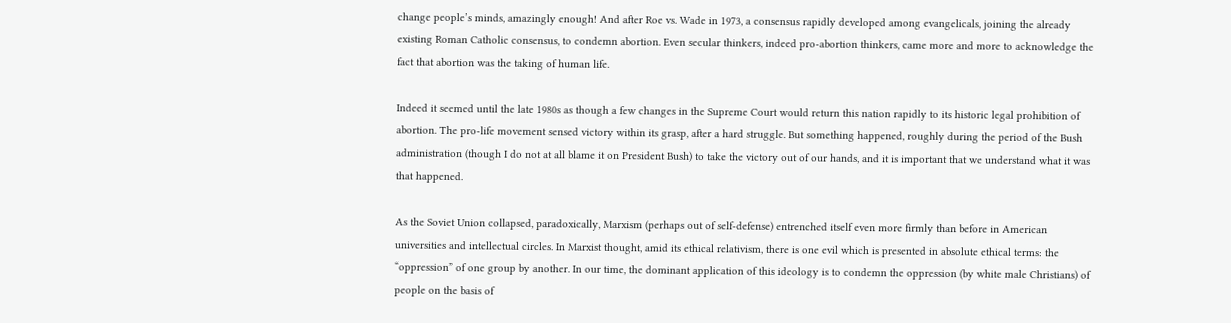change people’s minds, amazingly enough! And after Roe vs. Wade in 1973, a consensus rapidly developed among evangelicals, joining the already existing Roman Catholic consensus, to condemn abortion. Even secular thinkers, indeed pro-abortion thinkers, came more and more to acknowledge the fact that abortion was the taking of human life.

Indeed it seemed until the late 1980s as though a few changes in the Supreme Court would return this nation rapidly to its historic legal prohibition of abortion. The pro-life movement sensed victory within its grasp, after a hard struggle. But something happened, roughly during the period of the Bush administration (though I do not at all blame it on President Bush) to take the victory out of our hands, and it is important that we understand what it was that happened.

As the Soviet Union collapsed, paradoxically, Marxism (perhaps out of self-defense) entrenched itself even more firmly than before in American universities and intellectual circles. In Marxist thought, amid its ethical relativism, there is one evil which is presented in absolute ethical terms: the “oppression” of one group by another. In our time, the dominant application of this ideology is to condemn the oppression (by white male Christians) of people on the basis of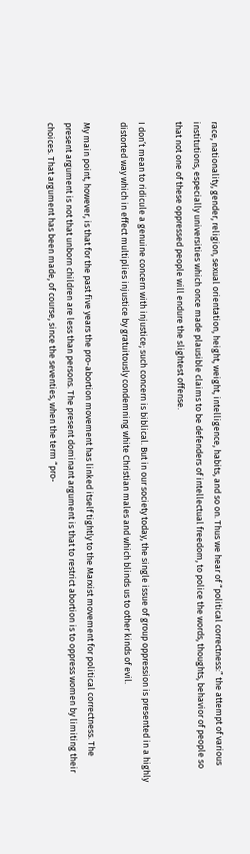race, nationality, gender, religion, sexual orientation, height, weight, intelligence, habits, and so on. Thus we hear of “political correctness:” the attempt of various institutions, especially universities which once made plausible claims to be defenders of intellectual freedom, to police the words, thoughts, behavior of people so that not one of these oppressed people will endure the slightest offense.

I don’t mean to ridicule a genuine concern with injustice; such concern is biblical. But in our society today, the single issue of group oppression is presented in a highly distorted way which in effect multiplies injustice by gratuitously condemning white Christian males and which blinds us to other kinds of evil.

My main point, however, is that for the past five years the pro-abortion movement has linked itself tightly to the Marxist movement for political correctness. The present argument is not that unborn children are less than persons. The present dominant argument is that to restrict abortion is to oppress women by limiting their choices. That argument has been made, of course, since the seventies, when the term “pro-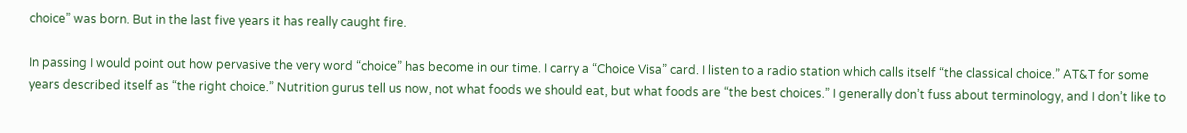choice” was born. But in the last five years it has really caught fire.

In passing I would point out how pervasive the very word “choice” has become in our time. I carry a “Choice Visa” card. I listen to a radio station which calls itself “the classical choice.” AT&T for some years described itself as “the right choice.” Nutrition gurus tell us now, not what foods we should eat, but what foods are “the best choices.” I generally don’t fuss about terminology, and I don’t like to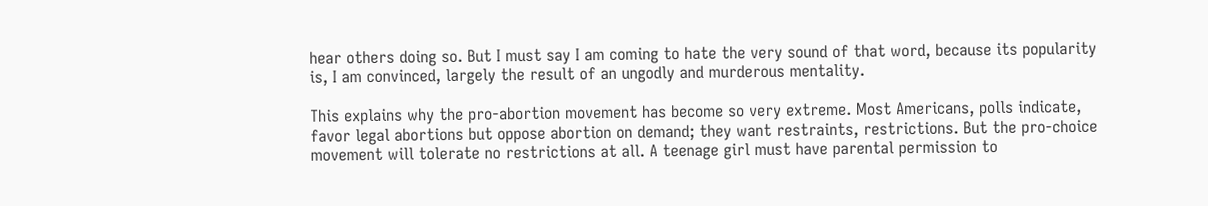hear others doing so. But I must say I am coming to hate the very sound of that word, because its popularity is, I am convinced, largely the result of an ungodly and murderous mentality.

This explains why the pro-abortion movement has become so very extreme. Most Americans, polls indicate, favor legal abortions but oppose abortion on demand; they want restraints, restrictions. But the pro-choice movement will tolerate no restrictions at all. A teenage girl must have parental permission to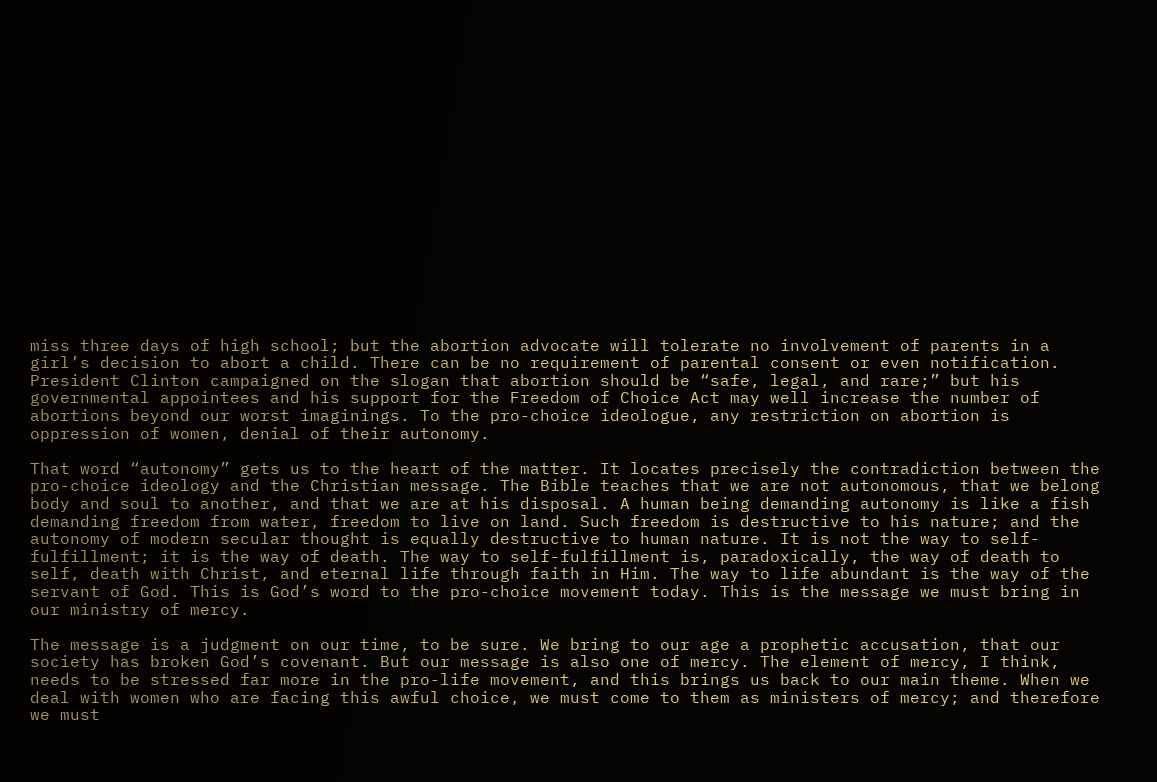miss three days of high school; but the abortion advocate will tolerate no involvement of parents in a girl’s decision to abort a child. There can be no requirement of parental consent or even notification. President Clinton campaigned on the slogan that abortion should be “safe, legal, and rare;” but his governmental appointees and his support for the Freedom of Choice Act may well increase the number of abortions beyond our worst imaginings. To the pro-choice ideologue, any restriction on abortion is oppression of women, denial of their autonomy.

That word “autonomy” gets us to the heart of the matter. It locates precisely the contradiction between the pro-choice ideology and the Christian message. The Bible teaches that we are not autonomous, that we belong body and soul to another, and that we are at his disposal. A human being demanding autonomy is like a fish demanding freedom from water, freedom to live on land. Such freedom is destructive to his nature; and the autonomy of modern secular thought is equally destructive to human nature. It is not the way to self-fulfillment; it is the way of death. The way to self-fulfillment is, paradoxically, the way of death to self, death with Christ, and eternal life through faith in Him. The way to life abundant is the way of the servant of God. This is God’s word to the pro-choice movement today. This is the message we must bring in our ministry of mercy.

The message is a judgment on our time, to be sure. We bring to our age a prophetic accusation, that our society has broken God’s covenant. But our message is also one of mercy. The element of mercy, I think, needs to be stressed far more in the pro-life movement, and this brings us back to our main theme. When we deal with women who are facing this awful choice, we must come to them as ministers of mercy; and therefore we must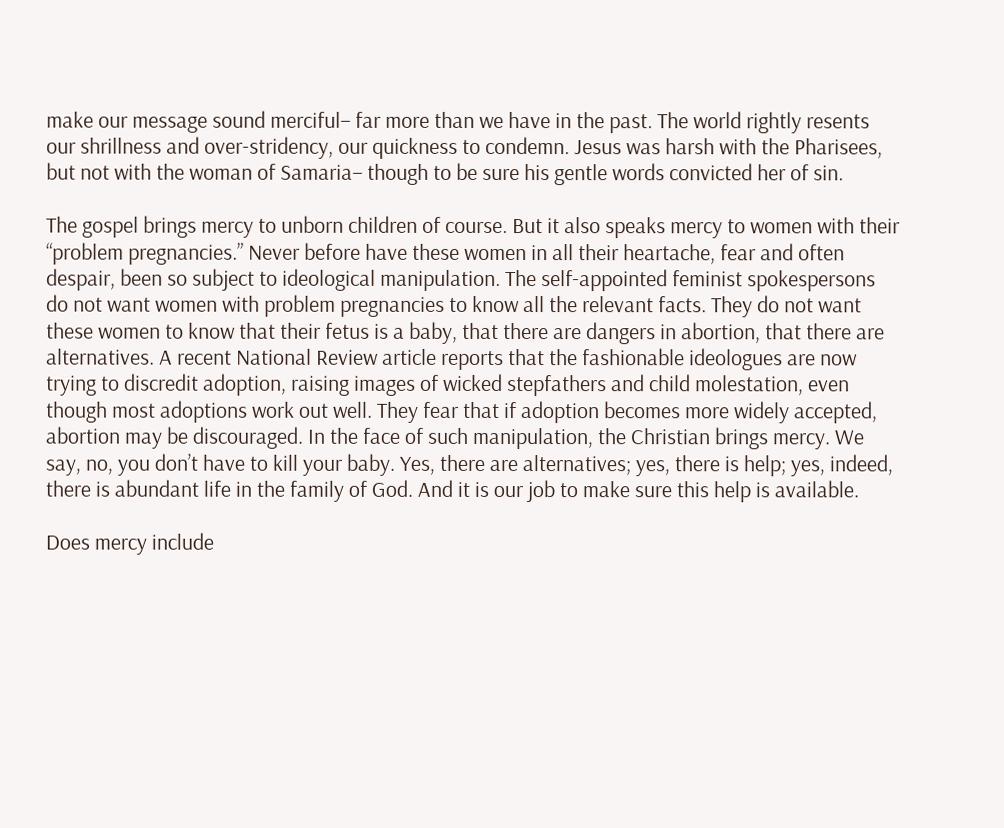make our message sound merciful– far more than we have in the past. The world rightly resents our shrillness and over-stridency, our quickness to condemn. Jesus was harsh with the Pharisees, but not with the woman of Samaria– though to be sure his gentle words convicted her of sin.

The gospel brings mercy to unborn children of course. But it also speaks mercy to women with their “problem pregnancies.” Never before have these women in all their heartache, fear and often despair, been so subject to ideological manipulation. The self-appointed feminist spokespersons do not want women with problem pregnancies to know all the relevant facts. They do not want these women to know that their fetus is a baby, that there are dangers in abortion, that there are alternatives. A recent National Review article reports that the fashionable ideologues are now trying to discredit adoption, raising images of wicked stepfathers and child molestation, even though most adoptions work out well. They fear that if adoption becomes more widely accepted, abortion may be discouraged. In the face of such manipulation, the Christian brings mercy. We say, no, you don’t have to kill your baby. Yes, there are alternatives; yes, there is help; yes, indeed, there is abundant life in the family of God. And it is our job to make sure this help is available.

Does mercy include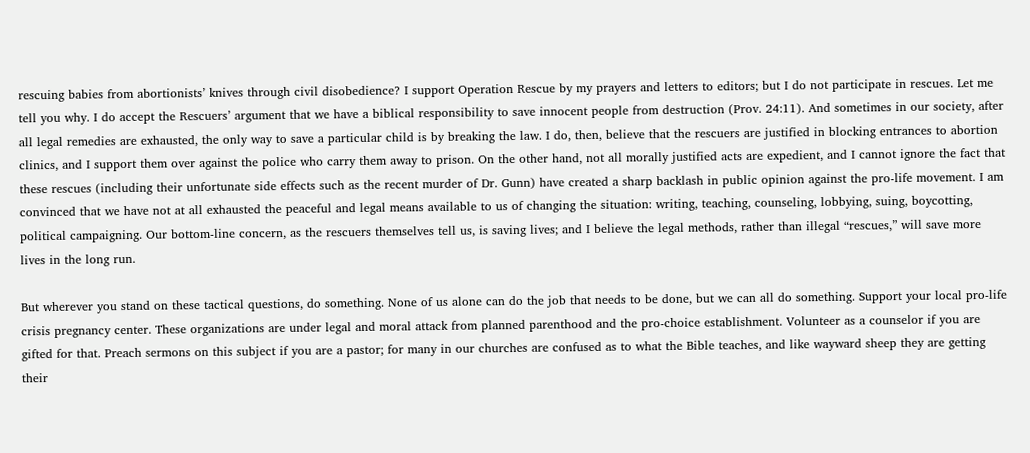rescuing babies from abortionists’ knives through civil disobedience? I support Operation Rescue by my prayers and letters to editors; but I do not participate in rescues. Let me tell you why. I do accept the Rescuers’ argument that we have a biblical responsibility to save innocent people from destruction (Prov. 24:11). And sometimes in our society, after all legal remedies are exhausted, the only way to save a particular child is by breaking the law. I do, then, believe that the rescuers are justified in blocking entrances to abortion clinics, and I support them over against the police who carry them away to prison. On the other hand, not all morally justified acts are expedient, and I cannot ignore the fact that these rescues (including their unfortunate side effects such as the recent murder of Dr. Gunn) have created a sharp backlash in public opinion against the pro-life movement. I am convinced that we have not at all exhausted the peaceful and legal means available to us of changing the situation: writing, teaching, counseling, lobbying, suing, boycotting, political campaigning. Our bottom-line concern, as the rescuers themselves tell us, is saving lives; and I believe the legal methods, rather than illegal “rescues,” will save more lives in the long run.

But wherever you stand on these tactical questions, do something. None of us alone can do the job that needs to be done, but we can all do something. Support your local pro-life crisis pregnancy center. These organizations are under legal and moral attack from planned parenthood and the pro-choice establishment. Volunteer as a counselor if you are gifted for that. Preach sermons on this subject if you are a pastor; for many in our churches are confused as to what the Bible teaches, and like wayward sheep they are getting their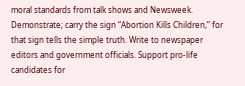moral standards from talk shows and Newsweek. Demonstrate; carry the sign “Abortion Kills Children,” for that sign tells the simple truth. Write to newspaper editors and government officials. Support pro-life candidates for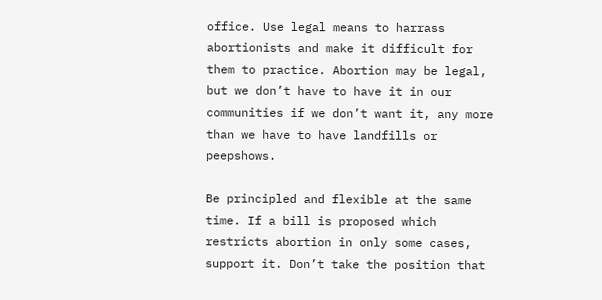office. Use legal means to harrass abortionists and make it difficult for them to practice. Abortion may be legal, but we don’t have to have it in our communities if we don’t want it, any more than we have to have landfills or peepshows.

Be principled and flexible at the same time. If a bill is proposed which restricts abortion in only some cases, support it. Don’t take the position that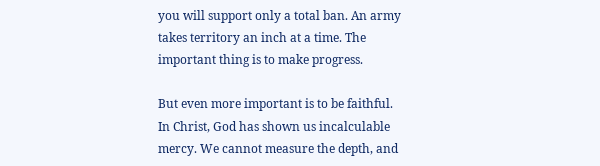you will support only a total ban. An army takes territory an inch at a time. The important thing is to make progress.

But even more important is to be faithful. In Christ, God has shown us incalculable mercy. We cannot measure the depth, and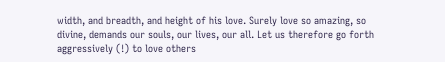width, and breadth, and height of his love. Surely love so amazing, so divine, demands our souls, our lives, our all. Let us therefore go forth aggressively (!) to love others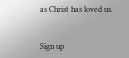as Christ has loved us.


Sign up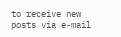to receive new posts via e-mail